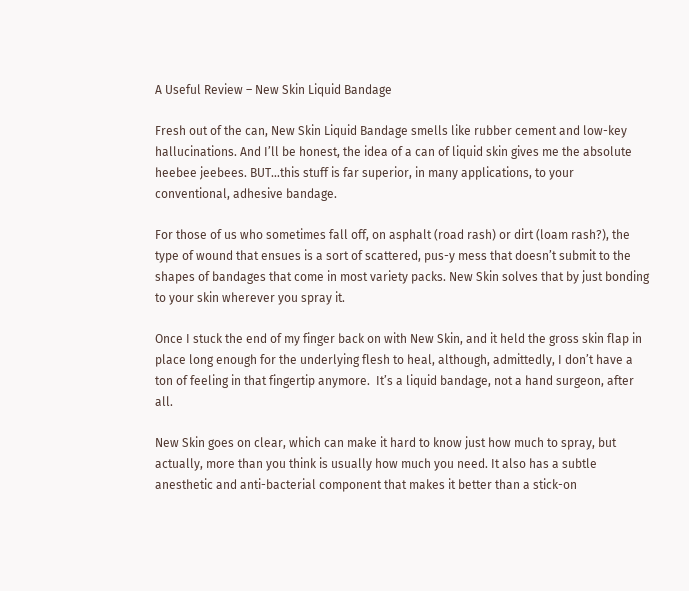A Useful Review – New Skin Liquid Bandage

Fresh out of the can, New Skin Liquid Bandage smells like rubber cement and low-key hallucinations. And I’ll be honest, the idea of a can of liquid skin gives me the absolute heebee jeebees. BUT…this stuff is far superior, in many applications, to your conventional, adhesive bandage.

For those of us who sometimes fall off, on asphalt (road rash) or dirt (loam rash?), the type of wound that ensues is a sort of scattered, pus-y mess that doesn’t submit to the shapes of bandages that come in most variety packs. New Skin solves that by just bonding to your skin wherever you spray it.

Once I stuck the end of my finger back on with New Skin, and it held the gross skin flap in place long enough for the underlying flesh to heal, although, admittedly, I don’t have a ton of feeling in that fingertip anymore.  It’s a liquid bandage, not a hand surgeon, after all.

New Skin goes on clear, which can make it hard to know just how much to spray, but actually, more than you think is usually how much you need. It also has a subtle anesthetic and anti-bacterial component that makes it better than a stick-on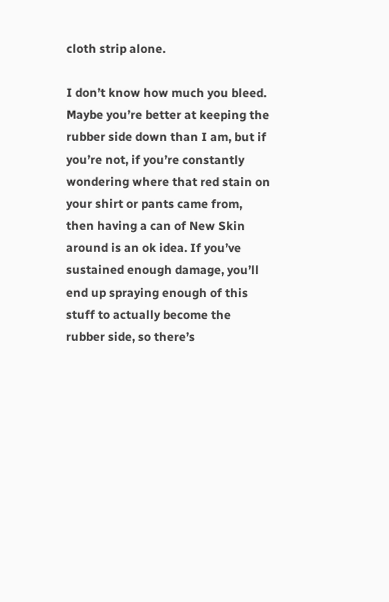cloth strip alone.

I don’t know how much you bleed. Maybe you’re better at keeping the rubber side down than I am, but if you’re not, if you’re constantly wondering where that red stain on your shirt or pants came from, then having a can of New Skin around is an ok idea. If you’ve sustained enough damage, you’ll end up spraying enough of this stuff to actually become the rubber side, so there’s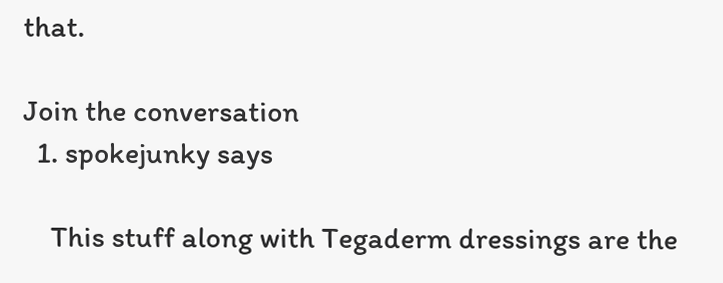that.

Join the conversation
  1. spokejunky says

    This stuff along with Tegaderm dressings are the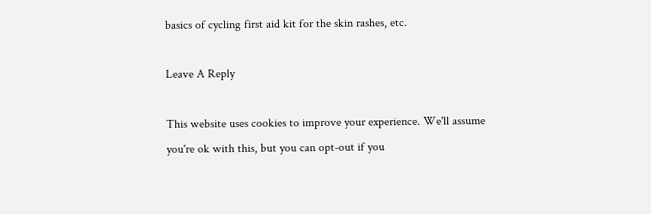basics of cycling first aid kit for the skin rashes, etc.

Leave A Reply

This website uses cookies to improve your experience. We'll assume you're ok with this, but you can opt-out if you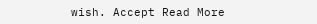wish. Accept Read More